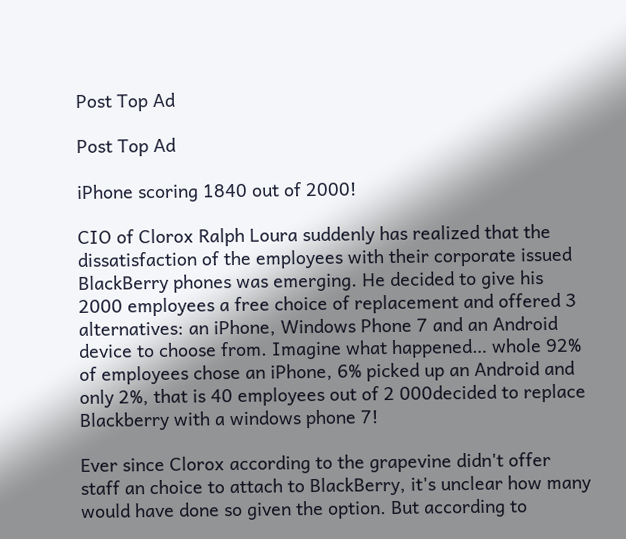Post Top Ad

Post Top Ad

iPhone scoring 1840 out of 2000!

CIO of Clorox Ralph Loura suddenly has realized that the dissatisfaction of the employees with their corporate issued BlackBerry phones was emerging. He decided to give his 2000 employees a free choice of replacement and offered 3 alternatives: an iPhone, Windows Phone 7 and an Android device to choose from. Imagine what happened… whole 92% of employees chose an iPhone, 6% picked up an Android and only 2%, that is 40 employees out of 2 000decided to replace Blackberry with a windows phone 7!

Ever since Clorox according to the grapevine didn't offer staff an choice to attach to BlackBerry, it's unclear how many would have done so given the option. But according to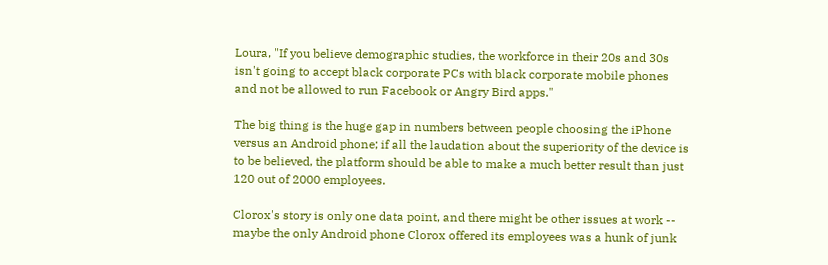Loura, "If you believe demographic studies, the workforce in their 20s and 30s isn't going to accept black corporate PCs with black corporate mobile phones and not be allowed to run Facebook or Angry Bird apps."

The big thing is the huge gap in numbers between people choosing the iPhone versus an Android phone; if all the laudation about the superiority of the device is to be believed, the platform should be able to make a much better result than just 120 out of 2000 employees.

Clorox's story is only one data point, and there might be other issues at work -- maybe the only Android phone Clorox offered its employees was a hunk of junk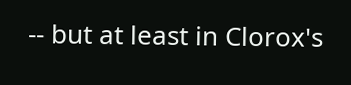-- but at least in Clorox's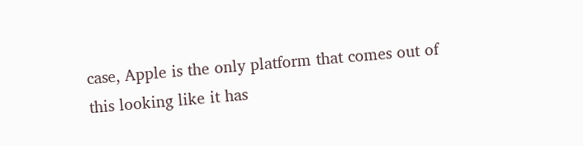case, Apple is the only platform that comes out of this looking like it has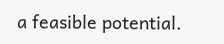a feasible potential.